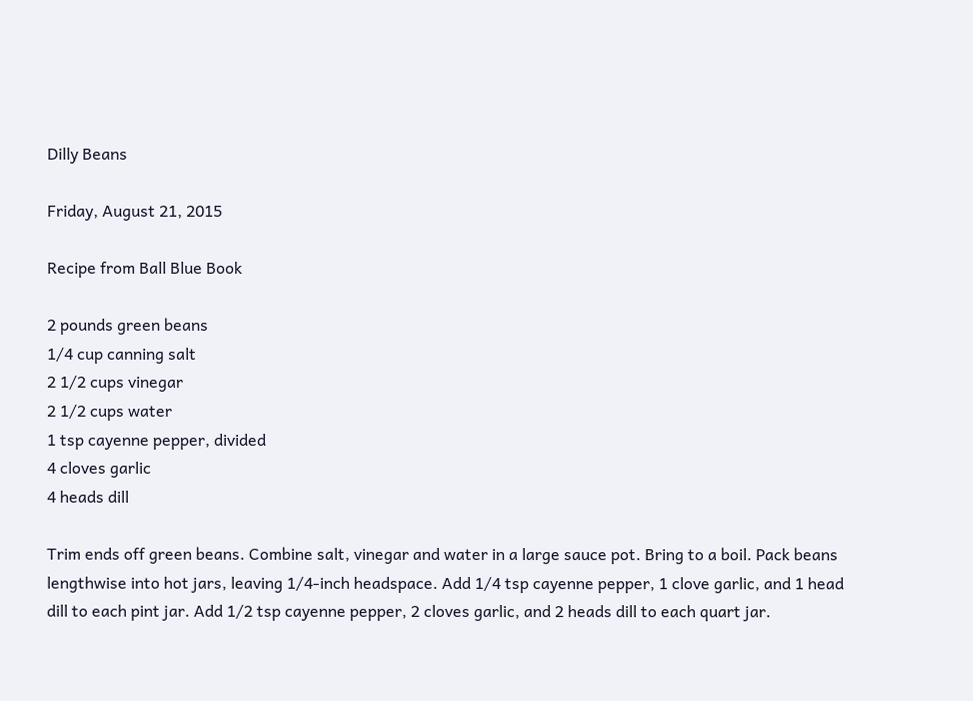Dilly Beans

Friday, August 21, 2015

Recipe from Ball Blue Book

2 pounds green beans
1/4 cup canning salt
2 1/2 cups vinegar
2 1/2 cups water
1 tsp cayenne pepper, divided
4 cloves garlic
4 heads dill

Trim ends off green beans. Combine salt, vinegar and water in a large sauce pot. Bring to a boil. Pack beans lengthwise into hot jars, leaving 1/4-inch headspace. Add 1/4 tsp cayenne pepper, 1 clove garlic, and 1 head dill to each pint jar. Add 1/2 tsp cayenne pepper, 2 cloves garlic, and 2 heads dill to each quart jar.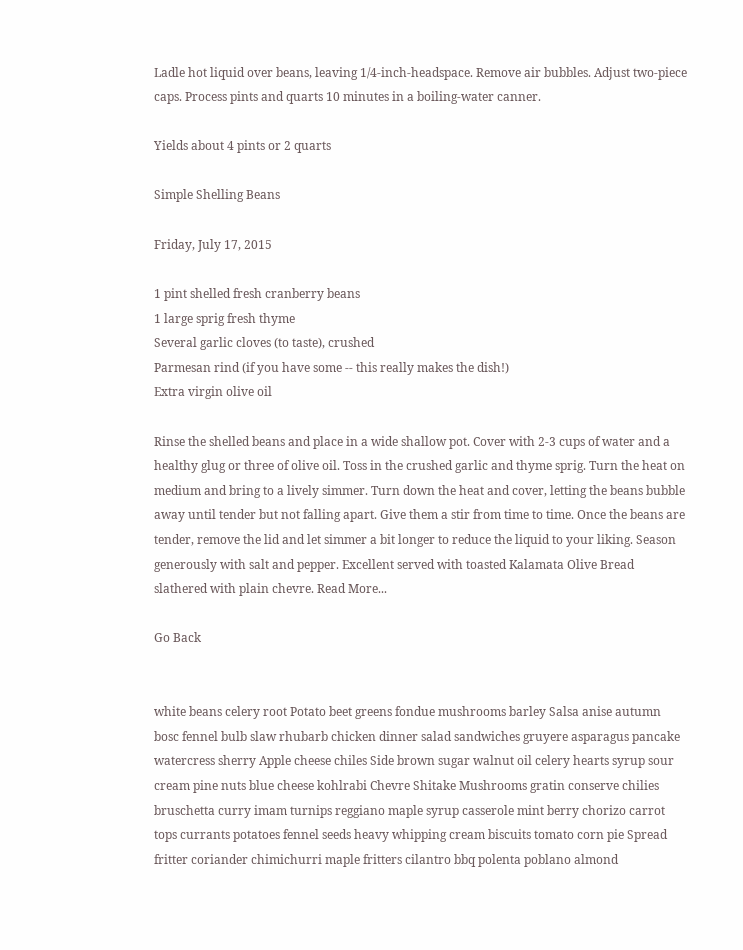Ladle hot liquid over beans, leaving 1/4-inch-headspace. Remove air bubbles. Adjust two-piece caps. Process pints and quarts 10 minutes in a boiling-water canner.

Yields about 4 pints or 2 quarts

Simple Shelling Beans

Friday, July 17, 2015

1 pint shelled fresh cranberry beans
1 large sprig fresh thyme
Several garlic cloves (to taste), crushed
Parmesan rind (if you have some -- this really makes the dish!)
Extra virgin olive oil

Rinse the shelled beans and place in a wide shallow pot. Cover with 2-3 cups of water and a healthy glug or three of olive oil. Toss in the crushed garlic and thyme sprig. Turn the heat on medium and bring to a lively simmer. Turn down the heat and cover, letting the beans bubble away until tender but not falling apart. Give them a stir from time to time. Once the beans are tender, remove the lid and let simmer a bit longer to reduce the liquid to your liking. Season generously with salt and pepper. Excellent served with toasted Kalamata Olive Bread slathered with plain chevre. Read More...

Go Back


white beans celery root Potato beet greens fondue mushrooms barley Salsa anise autumn bosc fennel bulb slaw rhubarb chicken dinner salad sandwiches gruyere asparagus pancake watercress sherry Apple cheese chiles Side brown sugar walnut oil celery hearts syrup sour cream pine nuts blue cheese kohlrabi Chevre Shitake Mushrooms gratin conserve chilies bruschetta curry imam turnips reggiano maple syrup casserole mint berry chorizo carrot tops currants potatoes fennel seeds heavy whipping cream biscuits tomato corn pie Spread fritter coriander chimichurri maple fritters cilantro bbq polenta poblano almond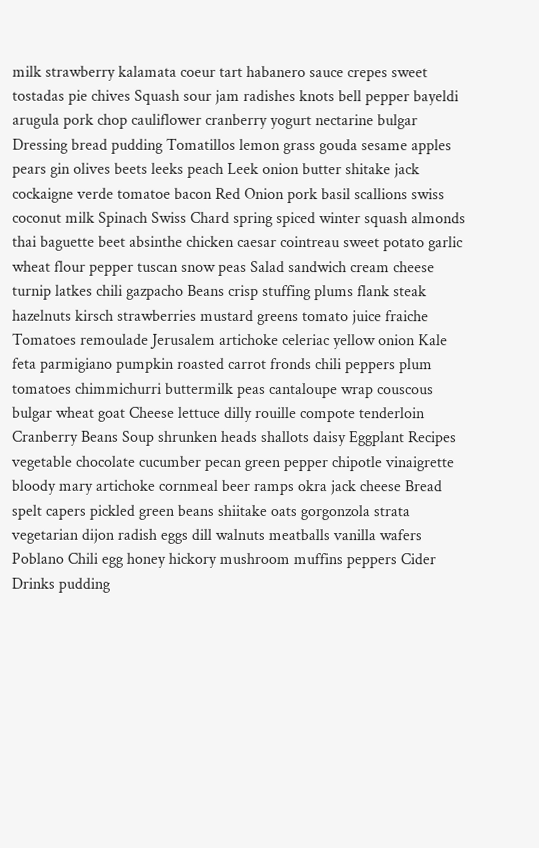milk strawberry kalamata coeur tart habanero sauce crepes sweet tostadas pie chives Squash sour jam radishes knots bell pepper bayeldi arugula pork chop cauliflower cranberry yogurt nectarine bulgar Dressing bread pudding Tomatillos lemon grass gouda sesame apples pears gin olives beets leeks peach Leek onion butter shitake jack cockaigne verde tomatoe bacon Red Onion pork basil scallions swiss coconut milk Spinach Swiss Chard spring spiced winter squash almonds thai baguette beet absinthe chicken caesar cointreau sweet potato garlic wheat flour pepper tuscan snow peas Salad sandwich cream cheese turnip latkes chili gazpacho Beans crisp stuffing plums flank steak hazelnuts kirsch strawberries mustard greens tomato juice fraiche Tomatoes remoulade Jerusalem artichoke celeriac yellow onion Kale feta parmigiano pumpkin roasted carrot fronds chili peppers plum tomatoes chimmichurri buttermilk peas cantaloupe wrap couscous bulgar wheat goat Cheese lettuce dilly rouille compote tenderloin Cranberry Beans Soup shrunken heads shallots daisy Eggplant Recipes vegetable chocolate cucumber pecan green pepper chipotle vinaigrette bloody mary artichoke cornmeal beer ramps okra jack cheese Bread spelt capers pickled green beans shiitake oats gorgonzola strata vegetarian dijon radish eggs dill walnuts meatballs vanilla wafers Poblano Chili egg honey hickory mushroom muffins peppers Cider Drinks pudding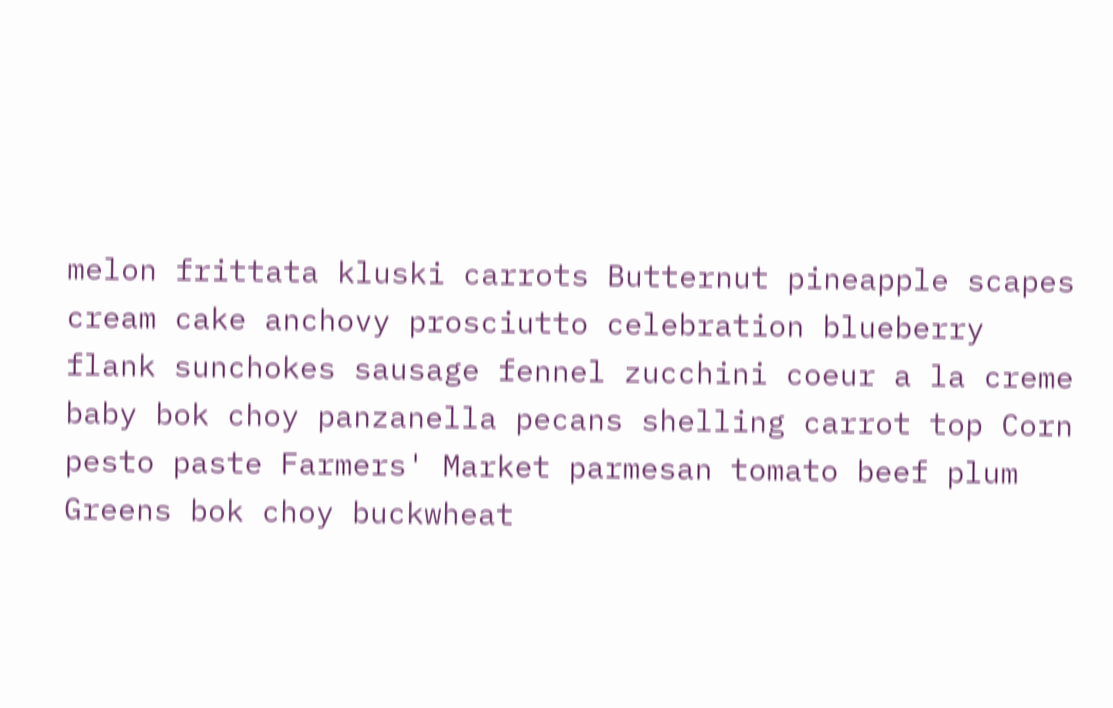melon frittata kluski carrots Butternut pineapple scapes cream cake anchovy prosciutto celebration blueberry flank sunchokes sausage fennel zucchini coeur a la creme baby bok choy panzanella pecans shelling carrot top Corn pesto paste Farmers' Market parmesan tomato beef plum Greens bok choy buckwheat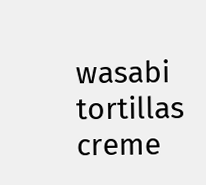wasabi tortillas creme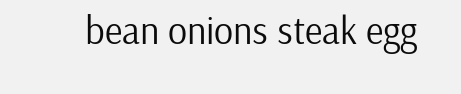bean onions steak egg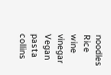noodles Rice wine vinegar Vegan pasta collins